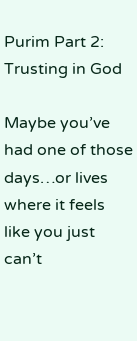Purim Part 2: Trusting in God

Maybe you’ve had one of those days…or lives where it feels like you just can’t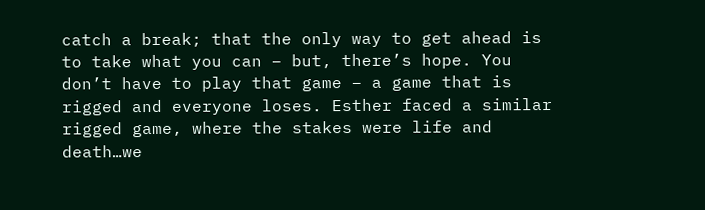catch a break; that the only way to get ahead is to take what you can – but, there’s hope. You don’t have to play that game – a game that is rigged and everyone loses. Esther faced a similar rigged game, where the stakes were life and death…we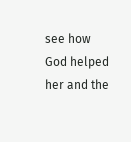see how God helped her and the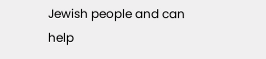Jewish people and can help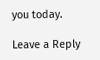you today.

Leave a Reply